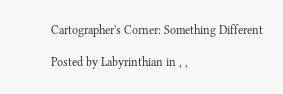Cartographer's Corner: Something Different

Posted by Labyrinthian in , ,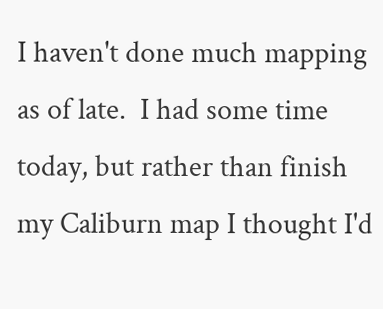I haven't done much mapping as of late.  I had some time today, but rather than finish my Caliburn map I thought I'd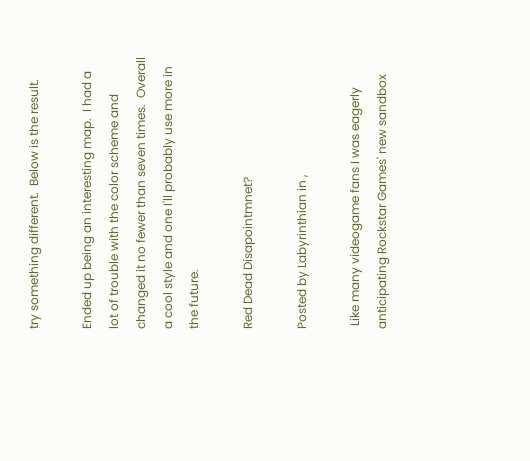try something different.  Below is the result.

Ended up being an interesting map.  I had a lot of trouble with the color scheme and changed it no fewer than seven times.  Overall a cool style and one I'll probably use more in the future.

Red Dead Disapointmnet?

Posted by Labyrinthian in ,

 Like many videogame fans I was eagerly anticipating Rockstar Games' new sandbox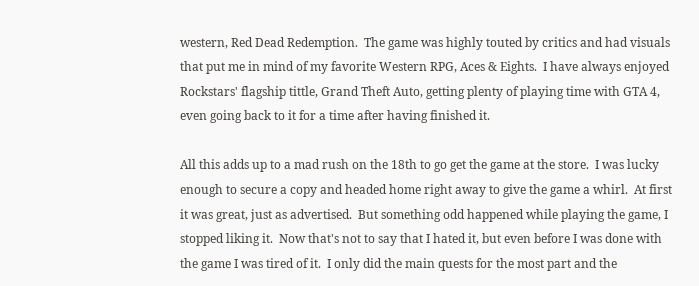western, Red Dead Redemption.  The game was highly touted by critics and had visuals that put me in mind of my favorite Western RPG, Aces & Eights.  I have always enjoyed Rockstars' flagship tittle, Grand Theft Auto, getting plenty of playing time with GTA 4, even going back to it for a time after having finished it.

All this adds up to a mad rush on the 18th to go get the game at the store.  I was lucky enough to secure a copy and headed home right away to give the game a whirl.  At first it was great, just as advertised.  But something odd happened while playing the game, I stopped liking it.  Now that's not to say that I hated it, but even before I was done with the game I was tired of it.  I only did the main quests for the most part and the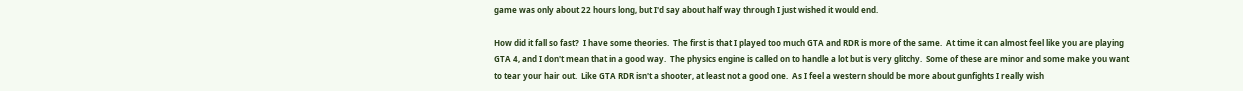game was only about 22 hours long, but I'd say about half way through I just wished it would end.

How did it fall so fast?  I have some theories.  The first is that I played too much GTA and RDR is more of the same.  At time it can almost feel like you are playing GTA 4, and I don't mean that in a good way.  The physics engine is called on to handle a lot but is very glitchy.  Some of these are minor and some make you want to tear your hair out.  Like GTA RDR isn't a shooter, at least not a good one.  As I feel a western should be more about gunfights I really wish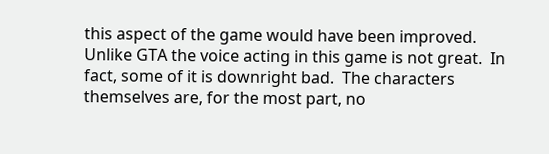this aspect of the game would have been improved.  Unlike GTA the voice acting in this game is not great.  In fact, some of it is downright bad.  The characters themselves are, for the most part, no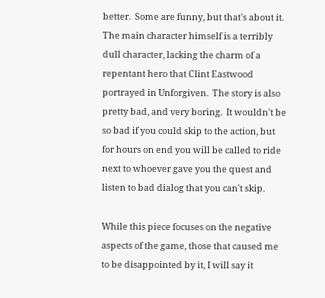better.  Some are funny, but that's about it.  The main character himself is a terribly dull character, lacking the charm of a repentant hero that Clint Eastwood portrayed in Unforgiven.  The story is also pretty bad, and very boring.  It wouldn't be so bad if you could skip to the action, but for hours on end you will be called to ride next to whoever gave you the quest and listen to bad dialog that you can't skip.

While this piece focuses on the negative aspects of the game, those that caused me to be disappointed by it, I will say it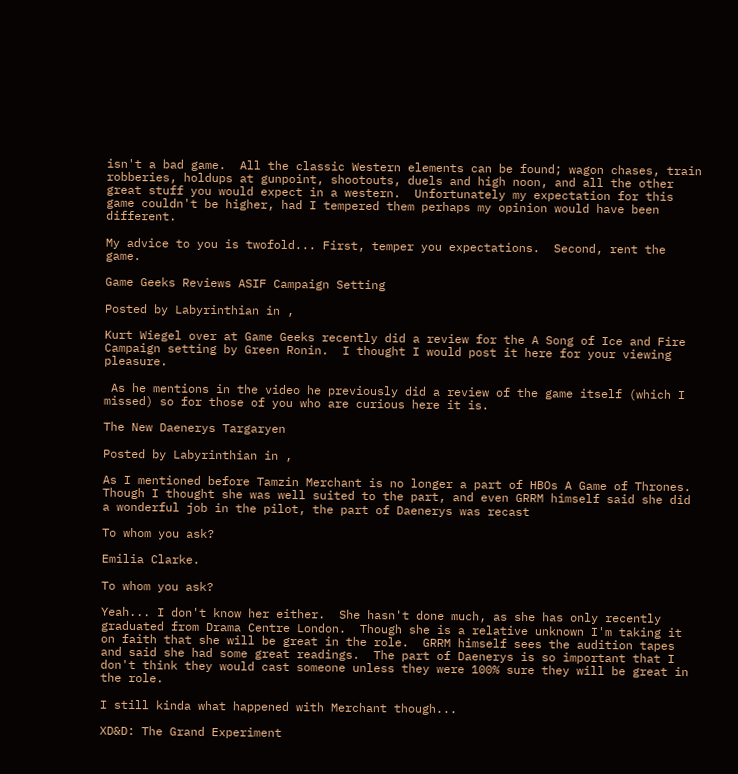isn't a bad game.  All the classic Western elements can be found; wagon chases, train robberies, holdups at gunpoint, shootouts, duels and high noon, and all the other great stuff you would expect in a western.  Unfortunately my expectation for this game couldn't be higher, had I tempered them perhaps my opinion would have been different.

My advice to you is twofold... First, temper you expectations.  Second, rent the game.

Game Geeks Reviews ASIF Campaign Setting

Posted by Labyrinthian in ,

Kurt Wiegel over at Game Geeks recently did a review for the A Song of Ice and Fire Campaign setting by Green Ronin.  I thought I would post it here for your viewing pleasure.

 As he mentions in the video he previously did a review of the game itself (which I missed) so for those of you who are curious here it is.

The New Daenerys Targaryen

Posted by Labyrinthian in ,

As I mentioned before Tamzin Merchant is no longer a part of HBOs A Game of Thrones.  Though I thought she was well suited to the part, and even GRRM himself said she did a wonderful job in the pilot, the part of Daenerys was recast

To whom you ask?

Emilia Clarke.

To whom you ask?

Yeah... I don't know her either.  She hasn't done much, as she has only recently graduated from Drama Centre London.  Though she is a relative unknown I'm taking it on faith that she will be great in the role.  GRRM himself sees the audition tapes and said she had some great readings.  The part of Daenerys is so important that I don't think they would cast someone unless they were 100% sure they will be great in the role.

I still kinda what happened with Merchant though...

XD&D: The Grand Experiment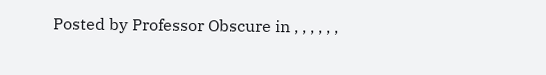Posted by Professor Obscure in , , , , , ,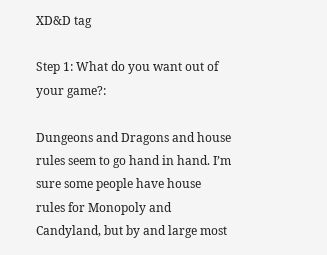XD&D tag

Step 1: What do you want out of your game?:

Dungeons and Dragons and house rules seem to go hand in hand. I’m sure some people have house rules for Monopoly and Candyland, but by and large most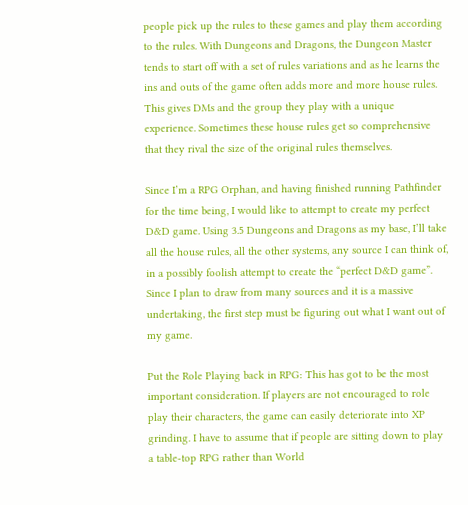people pick up the rules to these games and play them according to the rules. With Dungeons and Dragons, the Dungeon Master tends to start off with a set of rules variations and as he learns the ins and outs of the game often adds more and more house rules. This gives DMs and the group they play with a unique experience. Sometimes these house rules get so comprehensive that they rival the size of the original rules themselves.

Since I’m a RPG Orphan, and having finished running Pathfinder for the time being, I would like to attempt to create my perfect D&D game. Using 3.5 Dungeons and Dragons as my base, I’ll take all the house rules, all the other systems, any source I can think of, in a possibly foolish attempt to create the “perfect D&D game”. Since I plan to draw from many sources and it is a massive undertaking, the first step must be figuring out what I want out of my game.

Put the Role Playing back in RPG: This has got to be the most important consideration. If players are not encouraged to role play their characters, the game can easily deteriorate into XP grinding. I have to assume that if people are sitting down to play a table-top RPG rather than World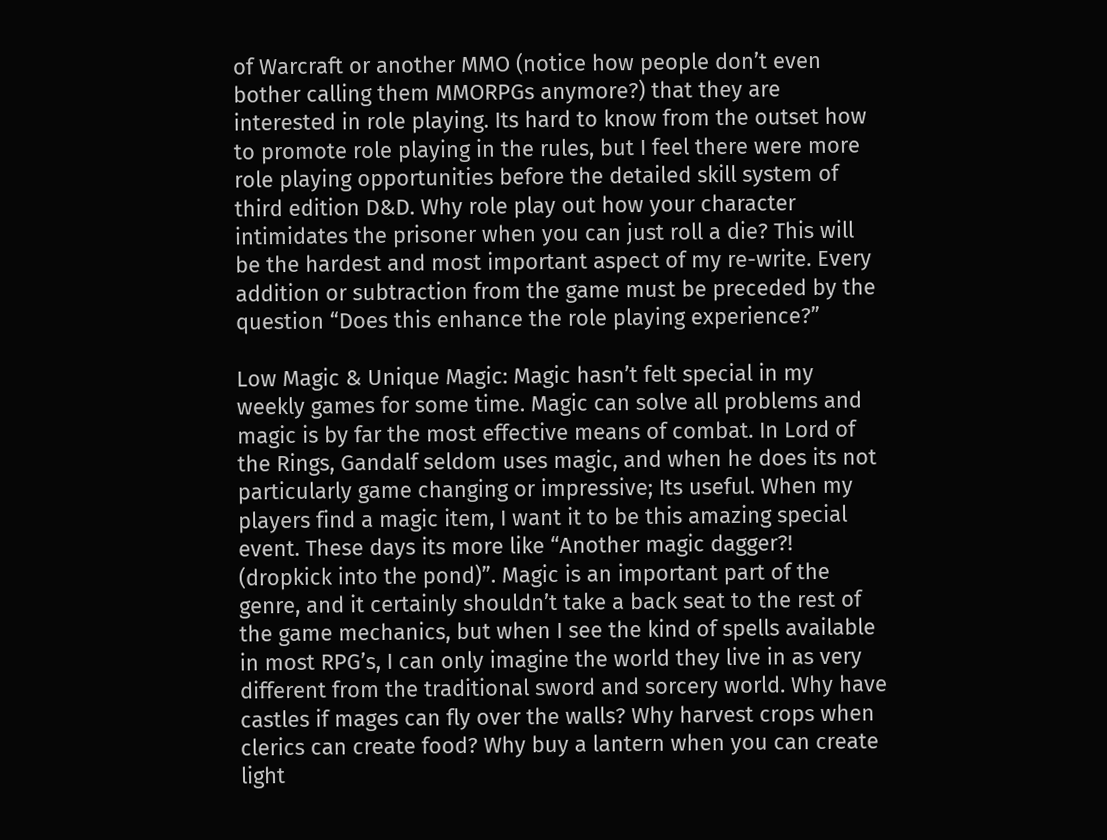of Warcraft or another MMO (notice how people don’t even bother calling them MMORPGs anymore?) that they are interested in role playing. Its hard to know from the outset how to promote role playing in the rules, but I feel there were more role playing opportunities before the detailed skill system of third edition D&D. Why role play out how your character intimidates the prisoner when you can just roll a die? This will be the hardest and most important aspect of my re-write. Every addition or subtraction from the game must be preceded by the question “Does this enhance the role playing experience?”

Low Magic & Unique Magic: Magic hasn’t felt special in my weekly games for some time. Magic can solve all problems and magic is by far the most effective means of combat. In Lord of the Rings, Gandalf seldom uses magic, and when he does its not particularly game changing or impressive; Its useful. When my players find a magic item, I want it to be this amazing special event. These days its more like “Another magic dagger?! (dropkick into the pond)”. Magic is an important part of the genre, and it certainly shouldn’t take a back seat to the rest of the game mechanics, but when I see the kind of spells available in most RPG’s, I can only imagine the world they live in as very different from the traditional sword and sorcery world. Why have castles if mages can fly over the walls? Why harvest crops when clerics can create food? Why buy a lantern when you can create light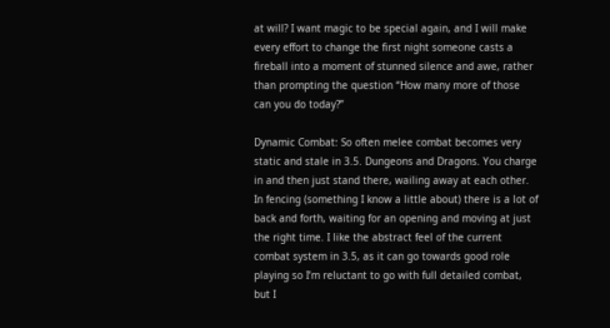at will? I want magic to be special again, and I will make every effort to change the first night someone casts a fireball into a moment of stunned silence and awe, rather than prompting the question “How many more of those can you do today?”

Dynamic Combat: So often melee combat becomes very static and stale in 3.5. Dungeons and Dragons. You charge in and then just stand there, wailing away at each other. In fencing (something I know a little about) there is a lot of back and forth, waiting for an opening and moving at just the right time. I like the abstract feel of the current combat system in 3.5, as it can go towards good role playing so I’m reluctant to go with full detailed combat, but I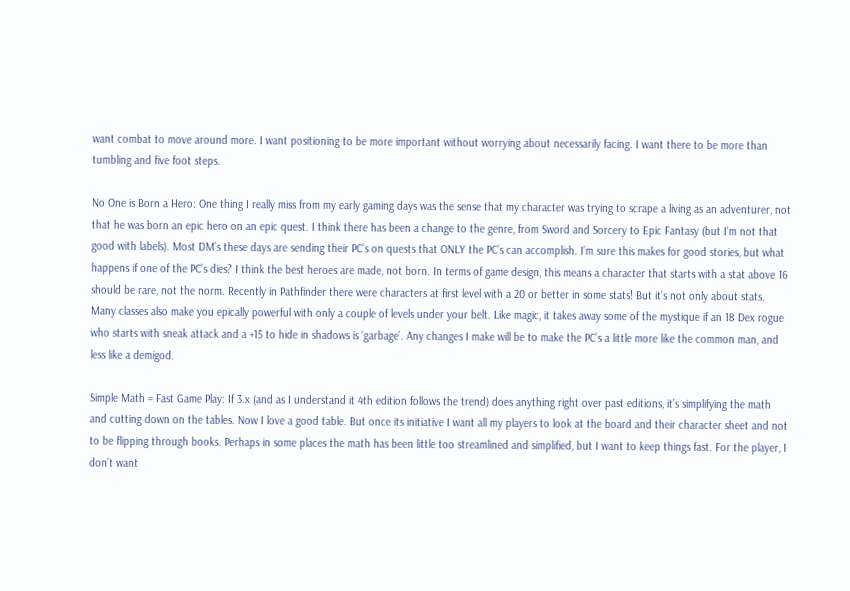want combat to move around more. I want positioning to be more important without worrying about necessarily facing. I want there to be more than tumbling and five foot steps.

No One is Born a Hero: One thing I really miss from my early gaming days was the sense that my character was trying to scrape a living as an adventurer, not that he was born an epic hero on an epic quest. I think there has been a change to the genre, from Sword and Sorcery to Epic Fantasy (but I’m not that good with labels). Most DM’s these days are sending their PC’s on quests that ONLY the PC’s can accomplish. I’m sure this makes for good stories, but what happens if one of the PC’s dies? I think the best heroes are made, not born. In terms of game design, this means a character that starts with a stat above 16 should be rare, not the norm. Recently in Pathfinder there were characters at first level with a 20 or better in some stats! But it’s not only about stats. Many classes also make you epically powerful with only a couple of levels under your belt. Like magic, it takes away some of the mystique if an 18 Dex rogue who starts with sneak attack and a +15 to hide in shadows is ‘garbage’. Any changes I make will be to make the PC’s a little more like the common man, and less like a demigod.

Simple Math = Fast Game Play: If 3.x (and as I understand it 4th edition follows the trend) does anything right over past editions, it’s simplifying the math and cutting down on the tables. Now I love a good table. But once its initiative I want all my players to look at the board and their character sheet and not to be flipping through books. Perhaps in some places the math has been little too streamlined and simplified, but I want to keep things fast. For the player, I don’t want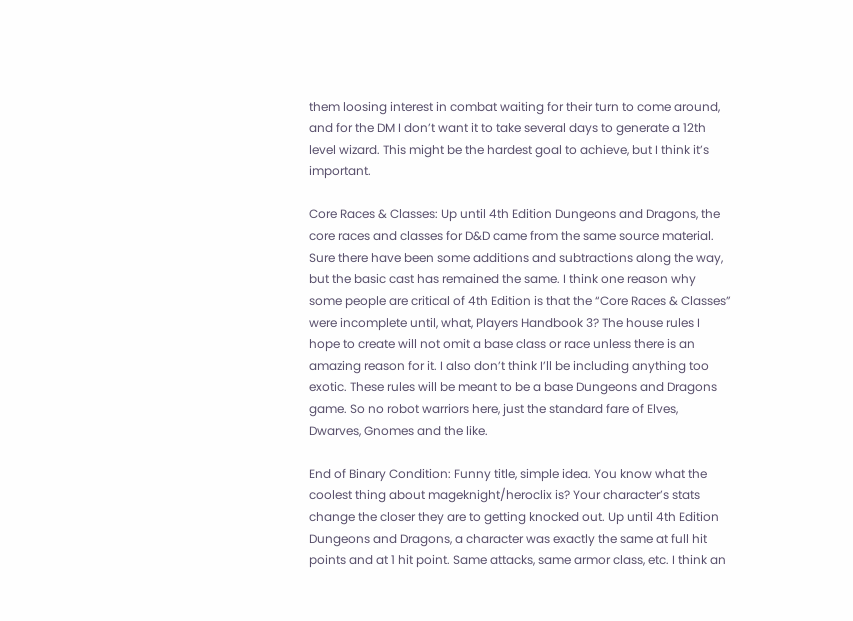them loosing interest in combat waiting for their turn to come around, and for the DM I don’t want it to take several days to generate a 12th level wizard. This might be the hardest goal to achieve, but I think it’s important.

Core Races & Classes: Up until 4th Edition Dungeons and Dragons, the core races and classes for D&D came from the same source material. Sure there have been some additions and subtractions along the way, but the basic cast has remained the same. I think one reason why some people are critical of 4th Edition is that the “Core Races & Classes” were incomplete until, what, Players Handbook 3? The house rules I hope to create will not omit a base class or race unless there is an amazing reason for it. I also don’t think I’ll be including anything too exotic. These rules will be meant to be a base Dungeons and Dragons game. So no robot warriors here, just the standard fare of Elves, Dwarves, Gnomes and the like.

End of Binary Condition: Funny title, simple idea. You know what the coolest thing about mageknight/heroclix is? Your character’s stats change the closer they are to getting knocked out. Up until 4th Edition Dungeons and Dragons, a character was exactly the same at full hit points and at 1 hit point. Same attacks, same armor class, etc. I think an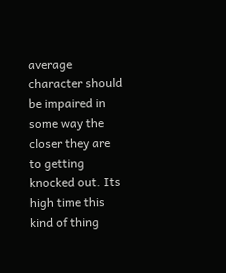average character should be impaired in some way the closer they are to getting knocked out. Its high time this kind of thing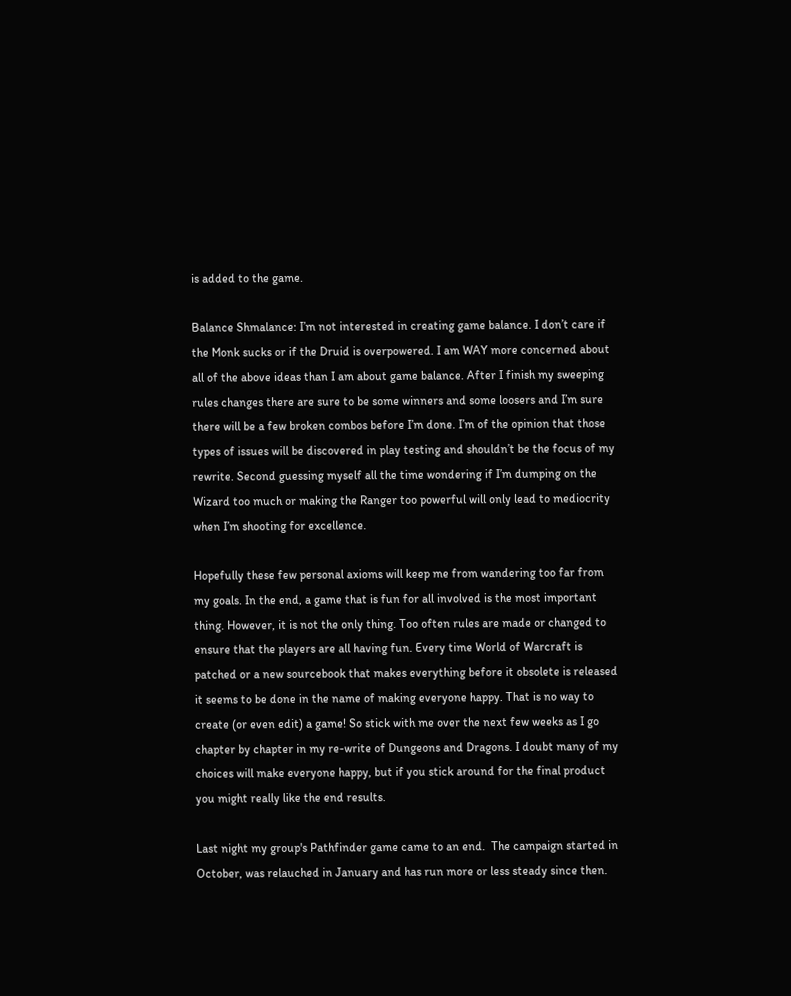is added to the game.

Balance Shmalance: I’m not interested in creating game balance. I don’t care if the Monk sucks or if the Druid is overpowered. I am WAY more concerned about all of the above ideas than I am about game balance. After I finish my sweeping rules changes there are sure to be some winners and some loosers and I’m sure there will be a few broken combos before I’m done. I’m of the opinion that those types of issues will be discovered in play testing and shouldn’t be the focus of my rewrite. Second guessing myself all the time wondering if I’m dumping on the Wizard too much or making the Ranger too powerful will only lead to mediocrity when I’m shooting for excellence.

Hopefully these few personal axioms will keep me from wandering too far from my goals. In the end, a game that is fun for all involved is the most important thing. However, it is not the only thing. Too often rules are made or changed to ensure that the players are all having fun. Every time World of Warcraft is patched or a new sourcebook that makes everything before it obsolete is released it seems to be done in the name of making everyone happy. That is no way to create (or even edit) a game! So stick with me over the next few weeks as I go chapter by chapter in my re-write of Dungeons and Dragons. I doubt many of my choices will make everyone happy, but if you stick around for the final product you might really like the end results.

Last night my group's Pathfinder game came to an end.  The campaign started in October, was relauched in January and has run more or less steady since then.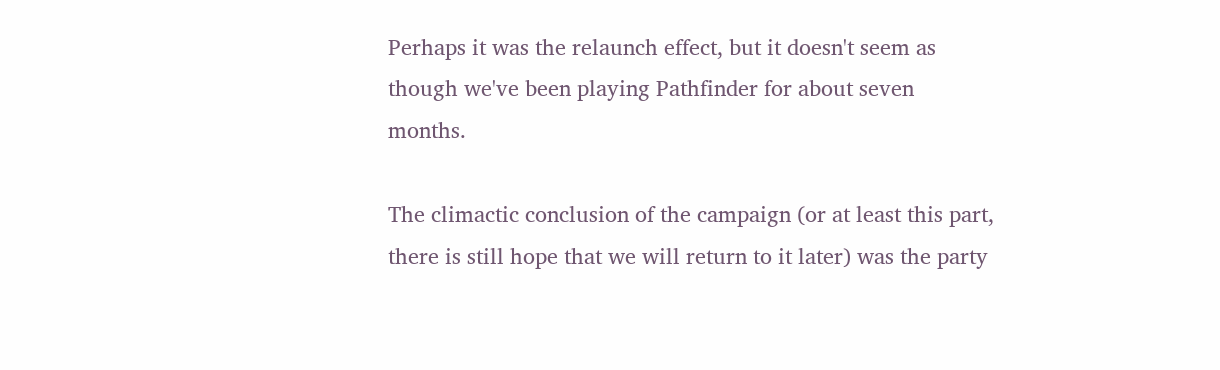Perhaps it was the relaunch effect, but it doesn't seem as though we've been playing Pathfinder for about seven months.

The climactic conclusion of the campaign (or at least this part, there is still hope that we will return to it later) was the party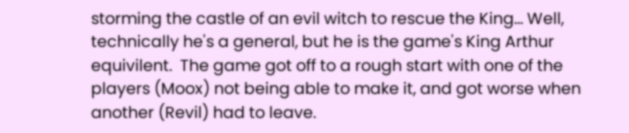storming the castle of an evil witch to rescue the King... Well, technically he's a general, but he is the game's King Arthur equivilent.  The game got off to a rough start with one of the players (Moox) not being able to make it, and got worse when another (Revil) had to leave.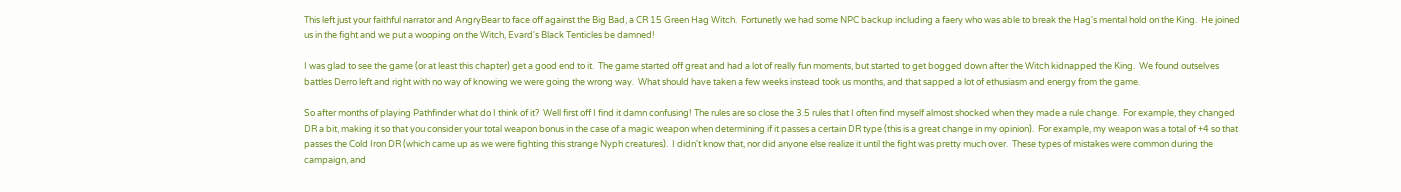This left just your faithful narrator and AngryBear to face off against the Big Bad, a CR 15 Green Hag Witch.  Fortunetly we had some NPC backup including a faery who was able to break the Hag's mental hold on the King.  He joined us in the fight and we put a wooping on the Witch, Evard's Black Tenticles be damned!

I was glad to see the game (or at least this chapter) get a good end to it.  The game started off great and had a lot of really fun moments, but started to get bogged down after the Witch kidnapped the King.  We found outselves battles Derro left and right with no way of knowing we were going the wrong way.  What should have taken a few weeks instead took us months, and that sapped a lot of ethusiasm and energy from the game.

So after months of playing Pathfinder what do I think of it?  Well first off I find it damn confusing! The rules are so close the 3.5 rules that I often find myself almost shocked when they made a rule change.  For example, they changed DR a bit, making it so that you consider your total weapon bonus in the case of a magic weapon when determining if it passes a certain DR type (this is a great change in my opinion).  For example, my weapon was a total of +4 so that passes the Cold Iron DR (which came up as we were fighting this strange Nyph creatures).  I didn't know that, nor did anyone else realize it until the fight was pretty much over.  These types of mistakes were common during the campaign, and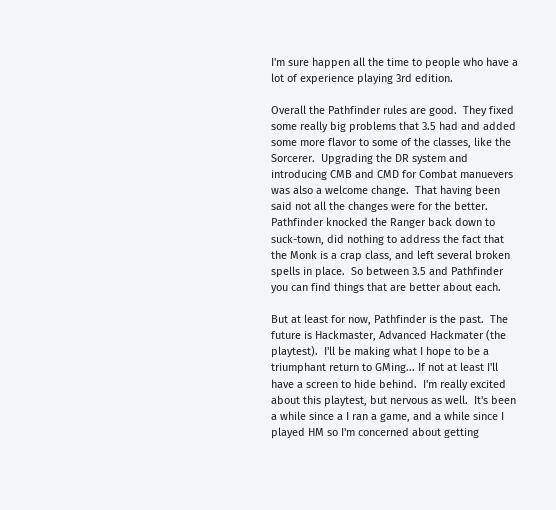I'm sure happen all the time to people who have a lot of experience playing 3rd edition.

Overall the Pathfinder rules are good.  They fixed some really big problems that 3.5 had and added some more flavor to some of the classes, like the Sorcerer.  Upgrading the DR system and introducing CMB and CMD for Combat manuevers was also a welcome change.  That having been said not all the changes were for the better.  Pathfinder knocked the Ranger back down to suck-town, did nothing to address the fact that the Monk is a crap class, and left several broken spells in place.  So between 3.5 and Pathfinder you can find things that are better about each.

But at least for now, Pathfinder is the past.  The future is Hackmaster, Advanced Hackmater (the playtest).  I'll be making what I hope to be a triumphant return to GMing... If not at least I'll have a screen to hide behind.  I'm really excited about this playtest, but nervous as well.  It's been a while since a I ran a game, and a while since I played HM so I'm concerned about getting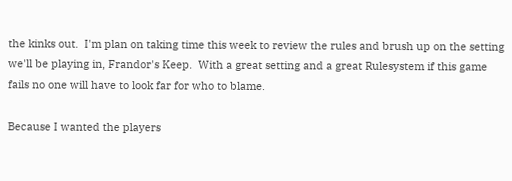the kinks out.  I'm plan on taking time this week to review the rules and brush up on the setting we'll be playing in, Frandor's Keep.  With a great setting and a great Rulesystem if this game fails no one will have to look far for who to blame.

Because I wanted the players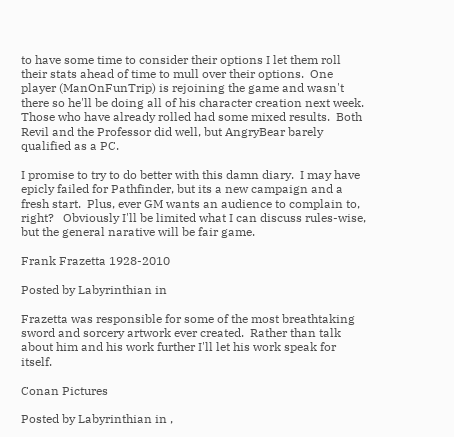to have some time to consider their options I let them roll their stats ahead of time to mull over their options.  One player (ManOnFunTrip) is rejoining the game and wasn't there so he'll be doing all of his character creation next week.  Those who have already rolled had some mixed results.  Both Revil and the Professor did well, but AngryBear barely qualified as a PC.

I promise to try to do better with this damn diary.  I may have epicly failed for Pathfinder, but its a new campaign and a fresh start.  Plus, ever GM wants an audience to complain to, right?   Obviously I'll be limited what I can discuss rules-wise, but the general narative will be fair game.

Frank Frazetta 1928-2010

Posted by Labyrinthian in

Frazetta was responsible for some of the most breathtaking sword and sorcery artwork ever created.  Rather than talk about him and his work further I'll let his work speak for itself.

Conan Pictures

Posted by Labyrinthian in ,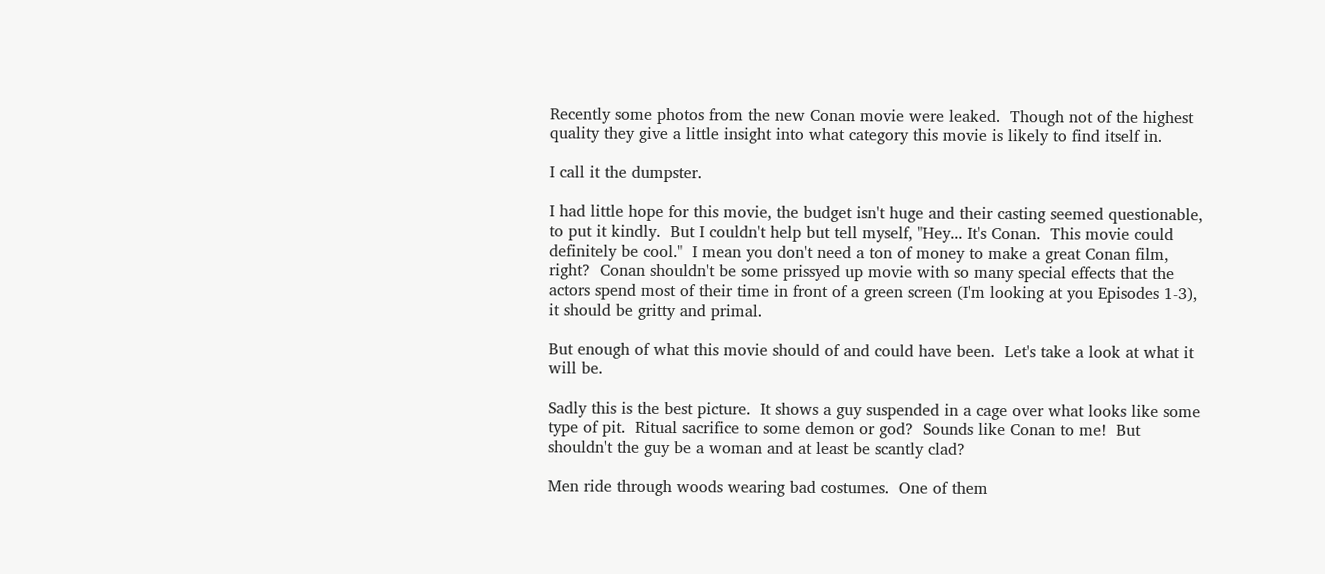Recently some photos from the new Conan movie were leaked.  Though not of the highest quality they give a little insight into what category this movie is likely to find itself in.

I call it the dumpster.

I had little hope for this movie, the budget isn't huge and their casting seemed questionable, to put it kindly.  But I couldn't help but tell myself, "Hey... It's Conan.  This movie could definitely be cool."  I mean you don't need a ton of money to make a great Conan film, right?  Conan shouldn't be some prissyed up movie with so many special effects that the actors spend most of their time in front of a green screen (I'm looking at you Episodes 1-3), it should be gritty and primal.

But enough of what this movie should of and could have been.  Let's take a look at what it will be.

Sadly this is the best picture.  It shows a guy suspended in a cage over what looks like some type of pit.  Ritual sacrifice to some demon or god?  Sounds like Conan to me!  But shouldn't the guy be a woman and at least be scantly clad?

Men ride through woods wearing bad costumes.  One of them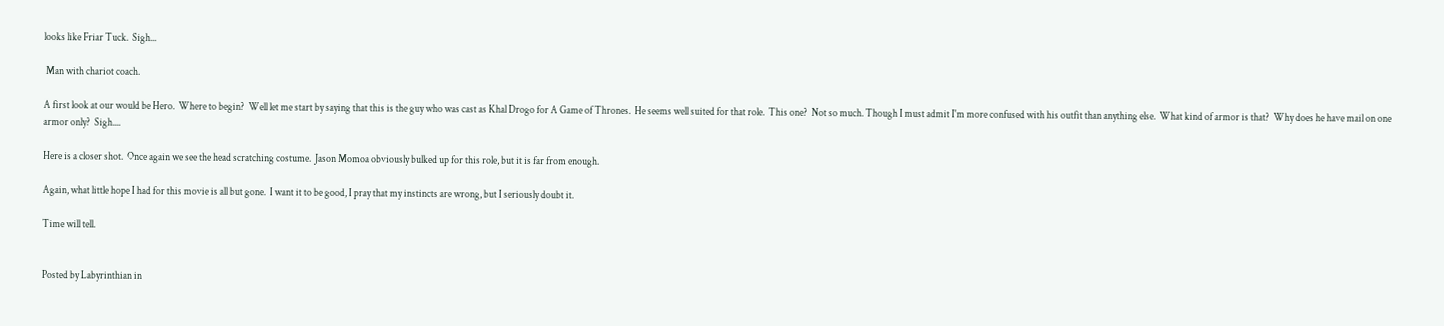looks like Friar Tuck.  Sigh...

 Man with chariot coach.

A first look at our would be Hero.  Where to begin?  Well let me start by saying that this is the guy who was cast as Khal Drogo for A Game of Thrones.  He seems well suited for that role.  This one?  Not so much. Though I must admit I'm more confused with his outfit than anything else.  What kind of armor is that?  Why does he have mail on one armor only?  Sigh....

Here is a closer shot.  Once again we see the head scratching costume.  Jason Momoa obviously bulked up for this role, but it is far from enough.

Again, what little hope I had for this movie is all but gone.  I want it to be good, I pray that my instincts are wrong, but I seriously doubt it.

Time will tell.


Posted by Labyrinthian in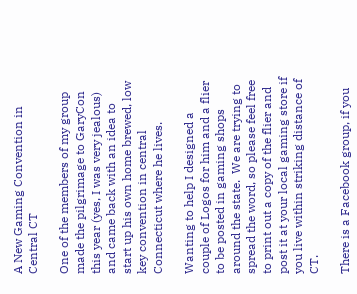A New Gaming Convention in Central CT

One of the members of my group made the pilgrimage to GaryCon this year (yes, I was very jealous) and came back with an idea to start up his own home brewed, low key convention in central Connecticut where he lives.

Wanting to help I designed a couple of Logos for him and a flier to be posted in gaming shops around the state.  We are trying to spread the word, so please feel free to print out a copy of the flier and post it at your local gaming store if you live within striking distance of CT.

There is a Facebook group, if you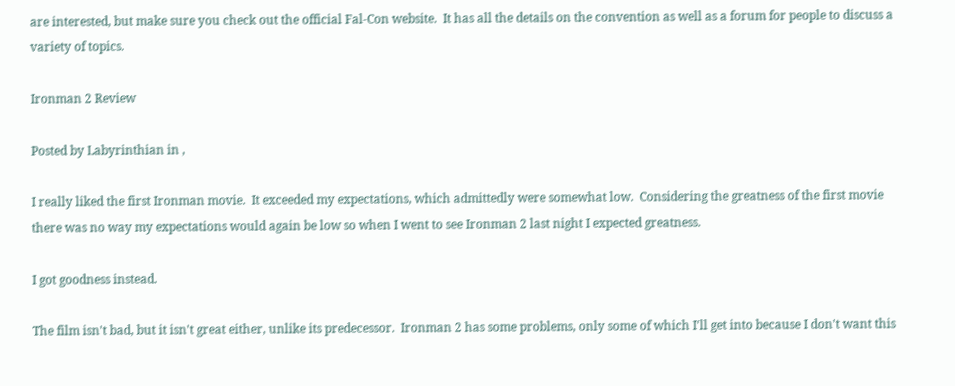are interested, but make sure you check out the official Fal-Con website.  It has all the details on the convention as well as a forum for people to discuss a variety of topics.

Ironman 2 Review

Posted by Labyrinthian in ,

I really liked the first Ironman movie.  It exceeded my expectations, which admittedly were somewhat low.  Considering the greatness of the first movie there was no way my expectations would again be low so when I went to see Ironman 2 last night I expected greatness.

I got goodness instead.

The film isn't bad, but it isn't great either, unlike its predecessor.  Ironman 2 has some problems, only some of which I'll get into because I don't want this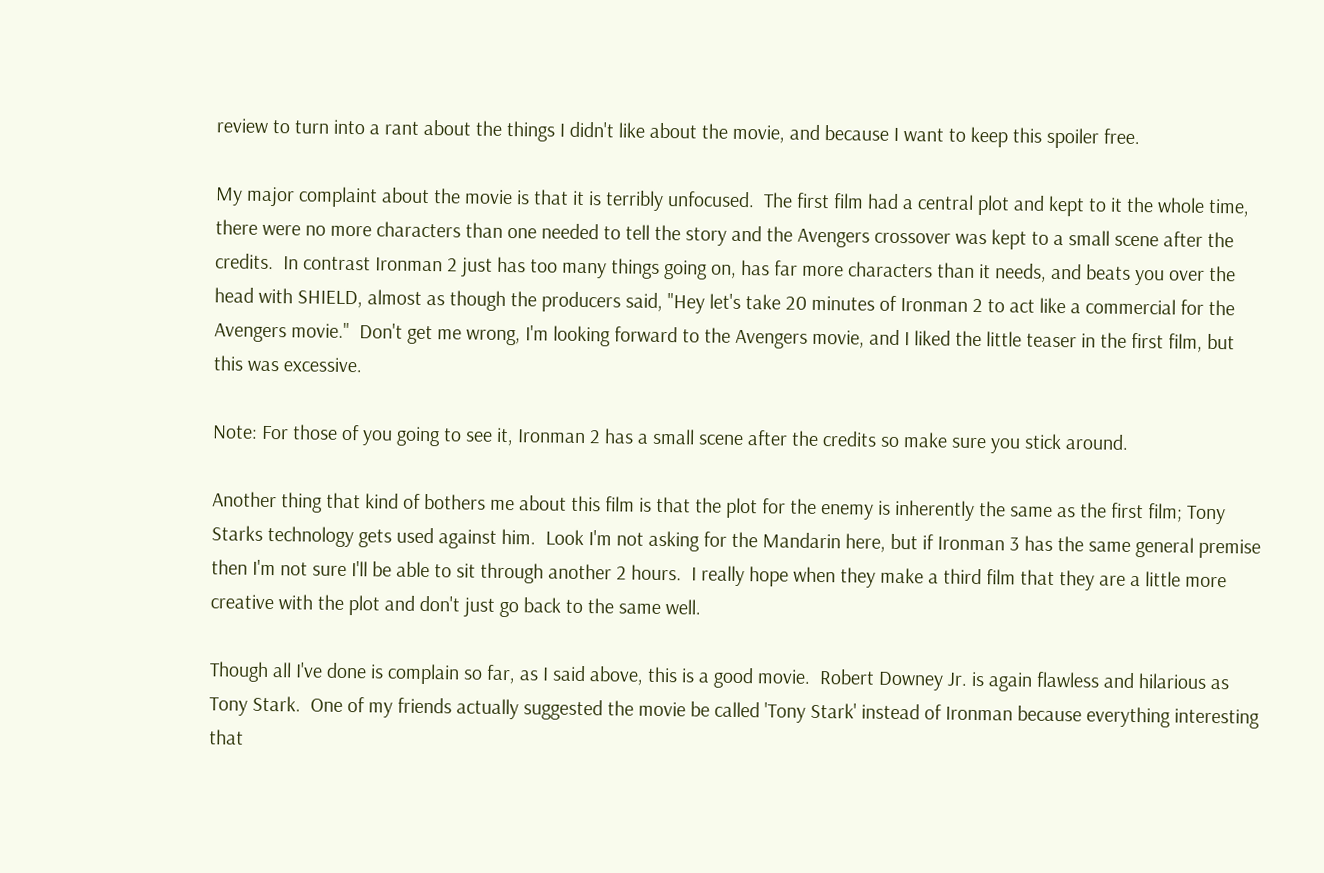review to turn into a rant about the things I didn't like about the movie, and because I want to keep this spoiler free.

My major complaint about the movie is that it is terribly unfocused.  The first film had a central plot and kept to it the whole time, there were no more characters than one needed to tell the story and the Avengers crossover was kept to a small scene after the credits.  In contrast Ironman 2 just has too many things going on, has far more characters than it needs, and beats you over the head with SHIELD, almost as though the producers said, "Hey let's take 20 minutes of Ironman 2 to act like a commercial for the Avengers movie."  Don't get me wrong, I'm looking forward to the Avengers movie, and I liked the little teaser in the first film, but this was excessive.

Note: For those of you going to see it, Ironman 2 has a small scene after the credits so make sure you stick around.

Another thing that kind of bothers me about this film is that the plot for the enemy is inherently the same as the first film; Tony Starks technology gets used against him.  Look I'm not asking for the Mandarin here, but if Ironman 3 has the same general premise then I'm not sure I'll be able to sit through another 2 hours.  I really hope when they make a third film that they are a little more creative with the plot and don't just go back to the same well.

Though all I've done is complain so far, as I said above, this is a good movie.  Robert Downey Jr. is again flawless and hilarious as Tony Stark.  One of my friends actually suggested the movie be called 'Tony Stark' instead of Ironman because everything interesting that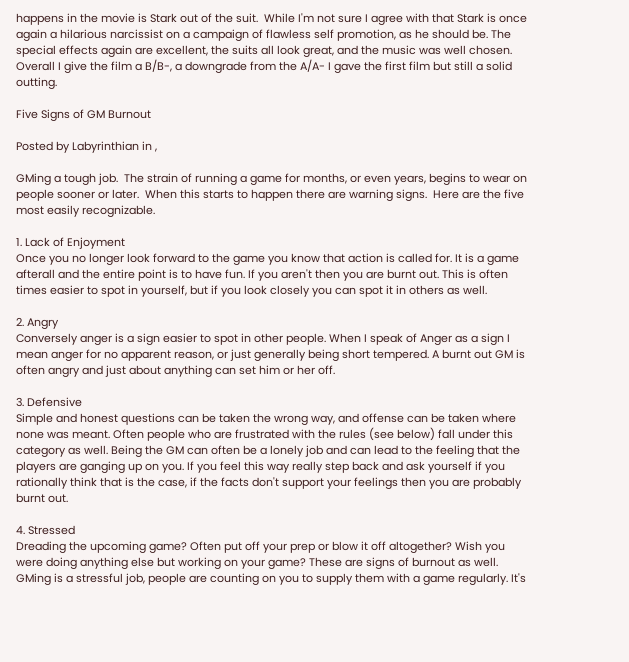happens in the movie is Stark out of the suit.  While I'm not sure I agree with that Stark is once again a hilarious narcissist on a campaign of flawless self promotion, as he should be. The special effects again are excellent, the suits all look great, and the music was well chosen.  Overall I give the film a B/B-, a downgrade from the A/A- I gave the first film but still a solid outting.

Five Signs of GM Burnout

Posted by Labyrinthian in ,

GMing a tough job.  The strain of running a game for months, or even years, begins to wear on people sooner or later.  When this starts to happen there are warning signs.  Here are the five most easily recognizable.

1. Lack of Enjoyment
Once you no longer look forward to the game you know that action is called for. It is a game afterall and the entire point is to have fun. If you aren't then you are burnt out. This is often times easier to spot in yourself, but if you look closely you can spot it in others as well.

2. Angry
Conversely anger is a sign easier to spot in other people. When I speak of Anger as a sign I mean anger for no apparent reason, or just generally being short tempered. A burnt out GM is often angry and just about anything can set him or her off.

3. Defensive
Simple and honest questions can be taken the wrong way, and offense can be taken where none was meant. Often people who are frustrated with the rules (see below) fall under this category as well. Being the GM can often be a lonely job and can lead to the feeling that the players are ganging up on you. If you feel this way really step back and ask yourself if you rationally think that is the case, if the facts don't support your feelings then you are probably burnt out.

4. Stressed
Dreading the upcoming game? Often put off your prep or blow it off altogether? Wish you were doing anything else but working on your game? These are signs of burnout as well. GMing is a stressful job, people are counting on you to supply them with a game regularly. It's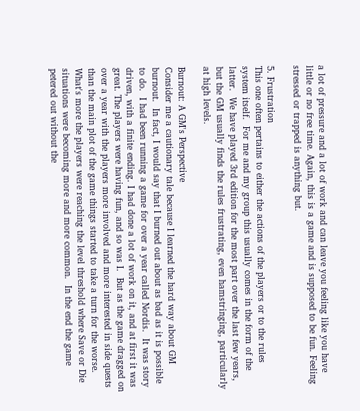a lot of pressure and a lot of work and can leave you feeling like you have little or no free time. Again, this is a game and is supposed to be fun. Feeling stressed or trapped is anything but.

5. Frustration
This one often pertains to either the actions of the players or to the rules system itself.  For me and my group this usually comes in the form of the latter.  We have played 3rd edition for the most part over the last few years, but the GM usually finds the rules frustrating, even hamstringing, particularly at high levels.

Burnout: A GM's Perspective
Consider me a cautionary tale because I learned the hard way about GM burnout.  In fact, I would say that I burned out about as bad as it is possible to do.  I had been running a game for over a year called Nordis.  It was story driven, with a finite ending. I had done a lot of work on it, and at first it was great. The players were having fun, and so was I.  But as the game dragged on over a year with the players more involved and more interested in side quests than the main plot of the game things started to take a turn for the worse.  What's more the players were reaching the level threshold where Save or Die situations were becoming more and more common.  In the end the game petered out without the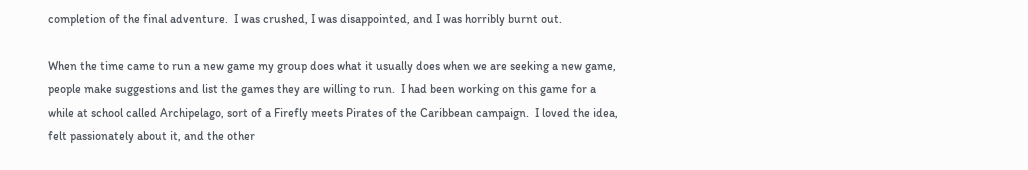completion of the final adventure.  I was crushed, I was disappointed, and I was horribly burnt out.

When the time came to run a new game my group does what it usually does when we are seeking a new game, people make suggestions and list the games they are willing to run.  I had been working on this game for a while at school called Archipelago, sort of a Firefly meets Pirates of the Caribbean campaign.  I loved the idea, felt passionately about it, and the other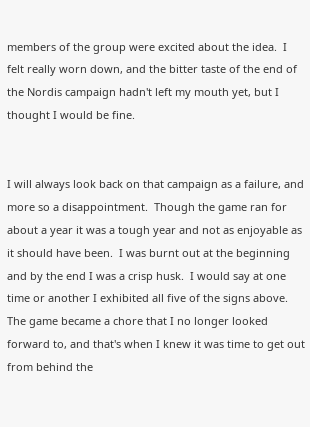members of the group were excited about the idea.  I felt really worn down, and the bitter taste of the end of the Nordis campaign hadn't left my mouth yet, but I thought I would be fine.


I will always look back on that campaign as a failure, and more so a disappointment.  Though the game ran for about a year it was a tough year and not as enjoyable as it should have been.  I was burnt out at the beginning and by the end I was a crisp husk.  I would say at one time or another I exhibited all five of the signs above.  The game became a chore that I no longer looked forward to, and that's when I knew it was time to get out from behind the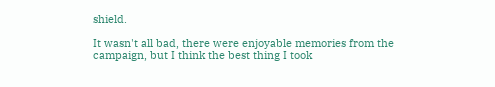shield.

It wasn't all bad, there were enjoyable memories from the campaign, but I think the best thing I took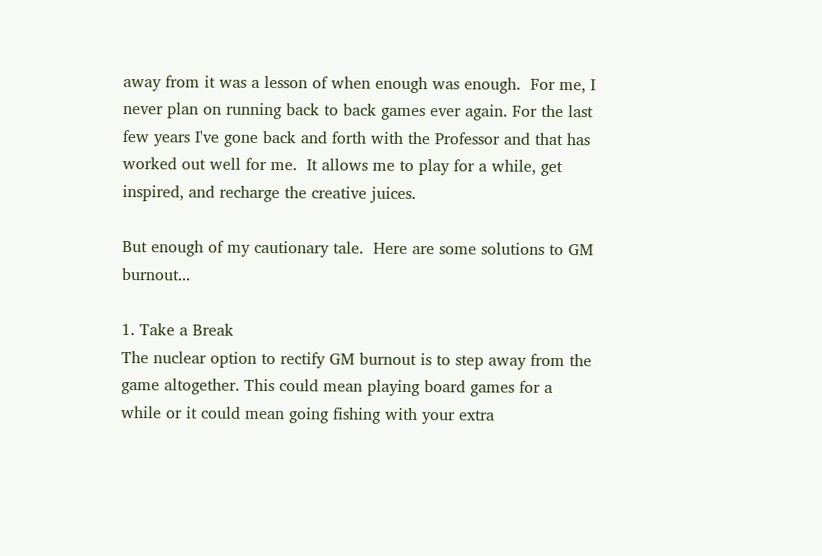away from it was a lesson of when enough was enough.  For me, I never plan on running back to back games ever again. For the last few years I've gone back and forth with the Professor and that has worked out well for me.  It allows me to play for a while, get inspired, and recharge the creative juices.

But enough of my cautionary tale.  Here are some solutions to GM burnout...

1. Take a Break
The nuclear option to rectify GM burnout is to step away from the game altogether. This could mean playing board games for a while or it could mean going fishing with your extra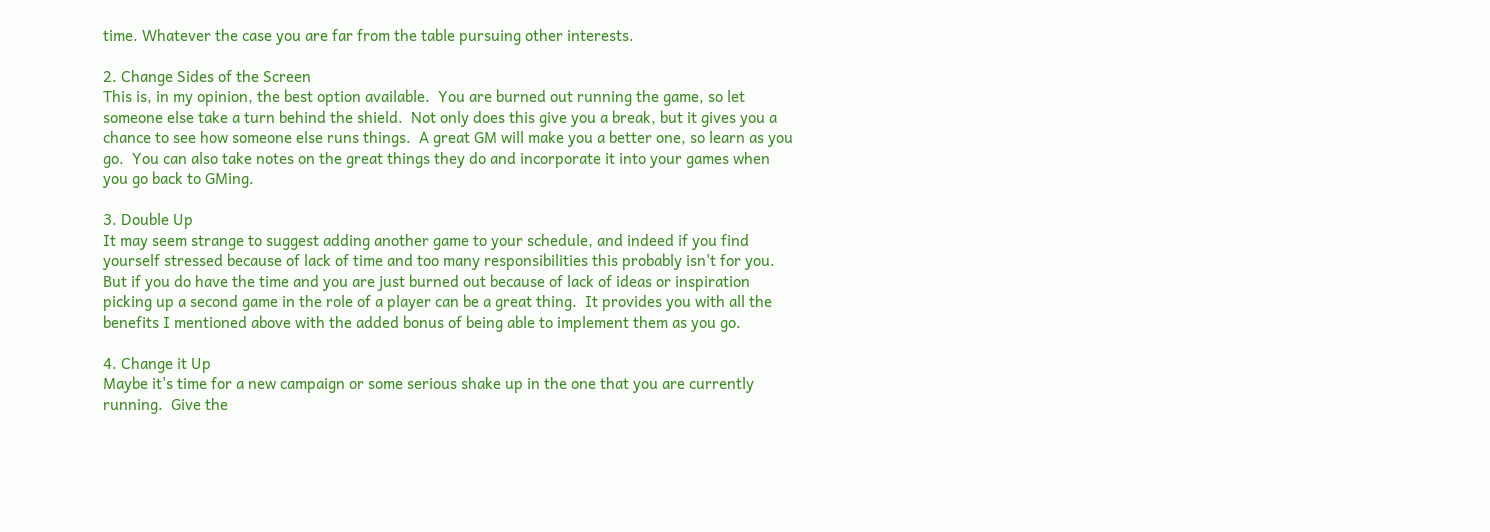time. Whatever the case you are far from the table pursuing other interests.

2. Change Sides of the Screen
This is, in my opinion, the best option available.  You are burned out running the game, so let someone else take a turn behind the shield.  Not only does this give you a break, but it gives you a chance to see how someone else runs things.  A great GM will make you a better one, so learn as you go.  You can also take notes on the great things they do and incorporate it into your games when you go back to GMing.

3. Double Up
It may seem strange to suggest adding another game to your schedule, and indeed if you find yourself stressed because of lack of time and too many responsibilities this probably isn't for you.   But if you do have the time and you are just burned out because of lack of ideas or inspiration picking up a second game in the role of a player can be a great thing.  It provides you with all the benefits I mentioned above with the added bonus of being able to implement them as you go.

4. Change it Up
Maybe it's time for a new campaign or some serious shake up in the one that you are currently running.  Give the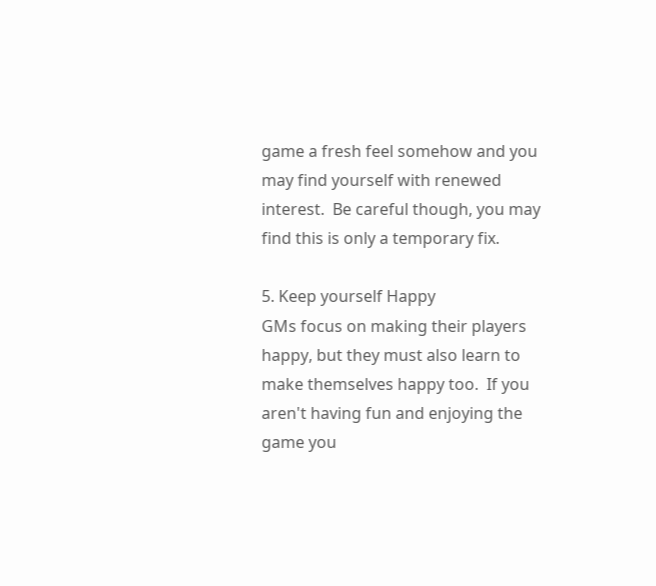game a fresh feel somehow and you may find yourself with renewed interest.  Be careful though, you may find this is only a temporary fix.

5. Keep yourself Happy
GMs focus on making their players happy, but they must also learn to make themselves happy too.  If you aren't having fun and enjoying the game you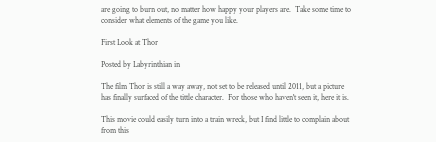are going to burn out, no matter how happy your players are.  Take some time to consider what elements of the game you like.

First Look at Thor

Posted by Labyrinthian in

The film Thor is still a way away, not set to be released until 2011, but a picture has finally surfaced of the tittle character.  For those who haven't seen it, here it is.

This movie could easily turn into a train wreck, but I find little to complain about from this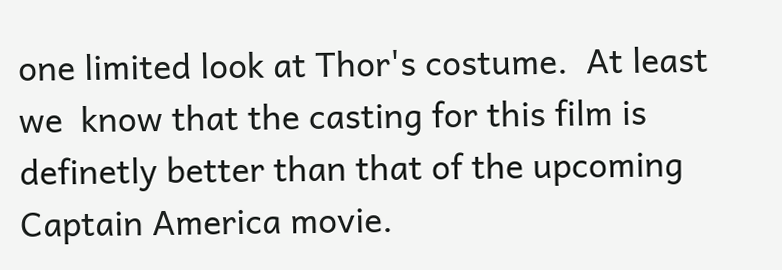one limited look at Thor's costume.  At least we  know that the casting for this film is definetly better than that of the upcoming Captain America movie.